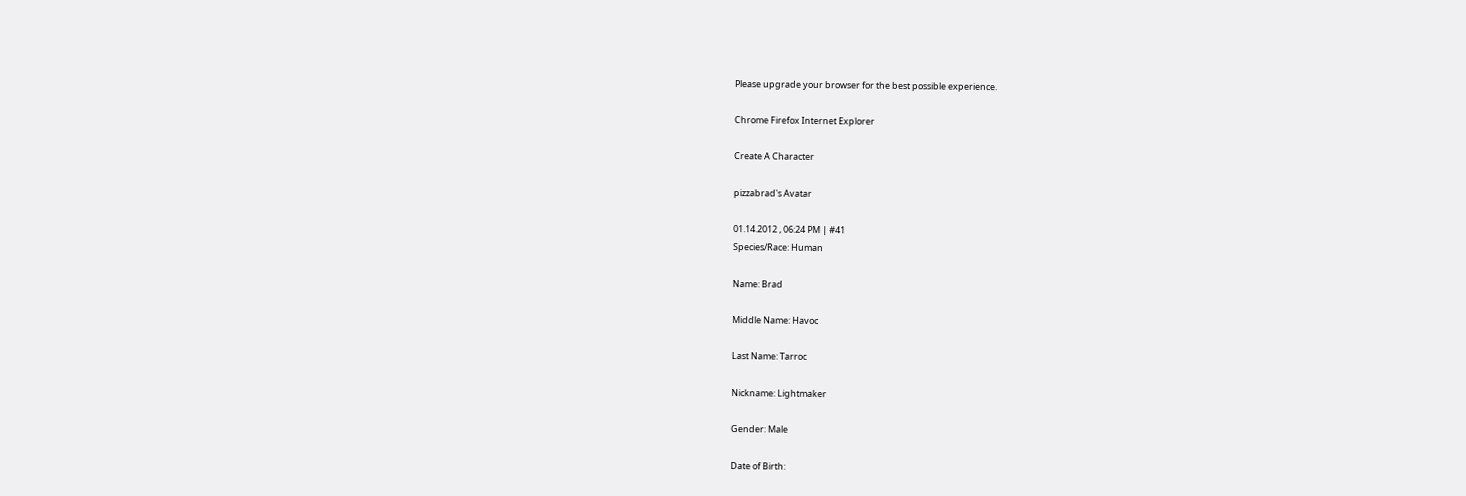Please upgrade your browser for the best possible experience.

Chrome Firefox Internet Explorer

Create A Character

pizzabrad's Avatar

01.14.2012 , 06:24 PM | #41
Species/Race: Human

Name: Brad

Middle Name: Havoc

Last Name: Tarroc

Nickname: Lightmaker

Gender: Male

Date of Birth: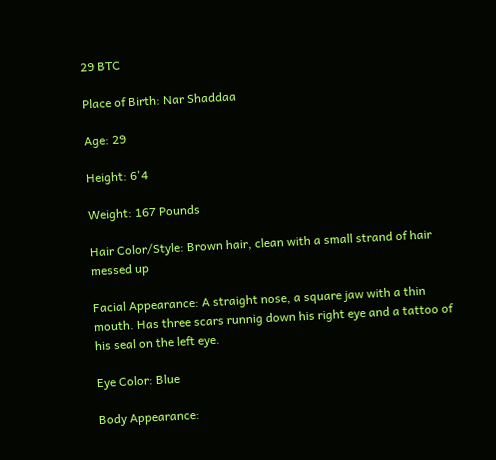29 BTC

Place of Birth: Nar Shaddaa

Age: 29

Height: 6'4

Weight: 167 Pounds

Hair Color/Style: Brown hair, clean with a small strand of hair messed up

Facial Appearance: A straight nose, a square jaw with a thin mouth. Has three scars runnig down his right eye and a tattoo of his seal on the left eye.

Eye Color: Blue

Body Appearance: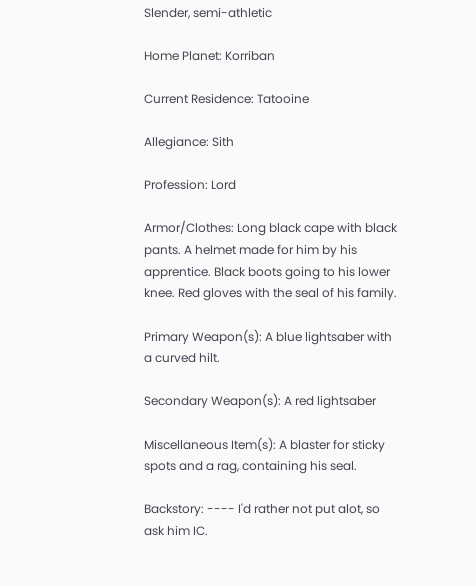Slender, semi-athletic

Home Planet: Korriban

Current Residence: Tatooine

Allegiance: Sith

Profession: Lord

Armor/Clothes: Long black cape with black pants. A helmet made for him by his apprentice. Black boots going to his lower knee. Red gloves with the seal of his family.

Primary Weapon(s): A blue lightsaber with a curved hilt.

Secondary Weapon(s): A red lightsaber

Miscellaneous Item(s): A blaster for sticky spots and a rag, containing his seal.

Backstory: ---- I'd rather not put alot, so ask him IC.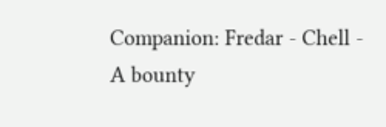Companion: Fredar - Chell - A bounty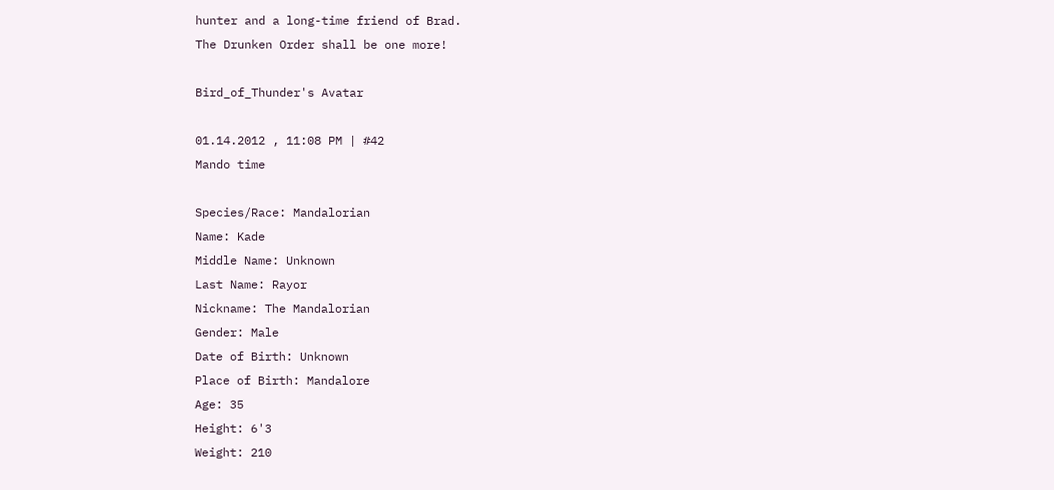hunter and a long-time friend of Brad.
The Drunken Order shall be one more!

Bird_of_Thunder's Avatar

01.14.2012 , 11:08 PM | #42
Mando time

Species/Race: Mandalorian
Name: Kade
Middle Name: Unknown
Last Name: Rayor
Nickname: The Mandalorian
Gender: Male
Date of Birth: Unknown
Place of Birth: Mandalore
Age: 35
Height: 6'3
Weight: 210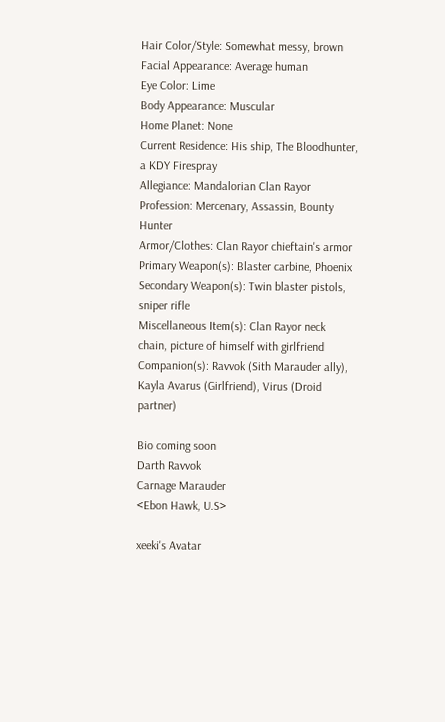Hair Color/Style: Somewhat messy, brown
Facial Appearance: Average human
Eye Color: Lime
Body Appearance: Muscular
Home Planet: None
Current Residence: His ship, The Bloodhunter, a KDY Firespray
Allegiance: Mandalorian Clan Rayor
Profession: Mercenary, Assassin, Bounty Hunter
Armor/Clothes: Clan Rayor chieftain's armor
Primary Weapon(s): Blaster carbine, Phoenix
Secondary Weapon(s): Twin blaster pistols, sniper rifle
Miscellaneous Item(s): Clan Rayor neck chain, picture of himself with girlfriend
Companion(s): Ravvok (Sith Marauder ally), Kayla Avarus (Girlfriend), Virus (Droid partner)

Bio coming soon
Darth Ravvok
Carnage Marauder
<Ebon Hawk, U.S>

xeeki's Avatar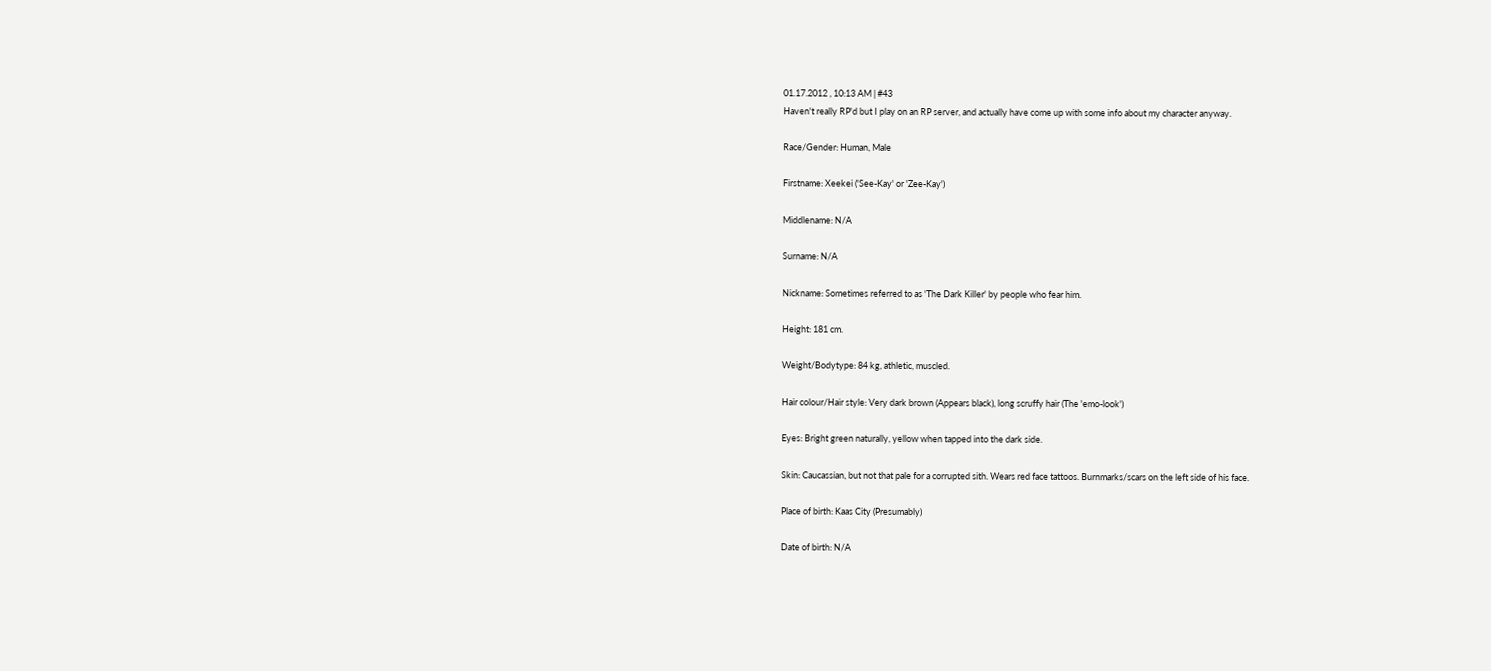01.17.2012 , 10:13 AM | #43
Haven't really RP'd but I play on an RP server, and actually have come up with some info about my character anyway.

Race/Gender: Human, Male

Firstname: Xeekei ('See-Kay' or 'Zee-Kay')

Middlename: N/A

Surname: N/A

Nickname: Sometimes referred to as 'The Dark Killer' by people who fear him.

Height: 181 cm.

Weight/Bodytype: 84 kg, athletic, muscled.

Hair colour/Hair style: Very dark brown (Appears black), long scruffy hair (The 'emo-look')

Eyes: Bright green naturally, yellow when tapped into the dark side.

Skin: Caucassian, but not that pale for a corrupted sith. Wears red face tattoos. Burnmarks/scars on the left side of his face.

Place of birth: Kaas City (Presumably)

Date of birth: N/A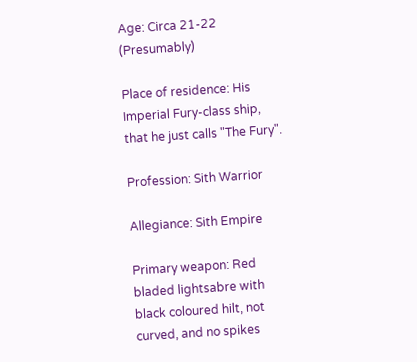Age: Circa 21-22 (Presumably)

Place of residence: His Imperial Fury-class ship, that he just calls "The Fury".

Profession: Sith Warrior

Allegiance: Sith Empire

Primary weapon: Red bladed lightsabre with black coloured hilt, not curved, and no spikes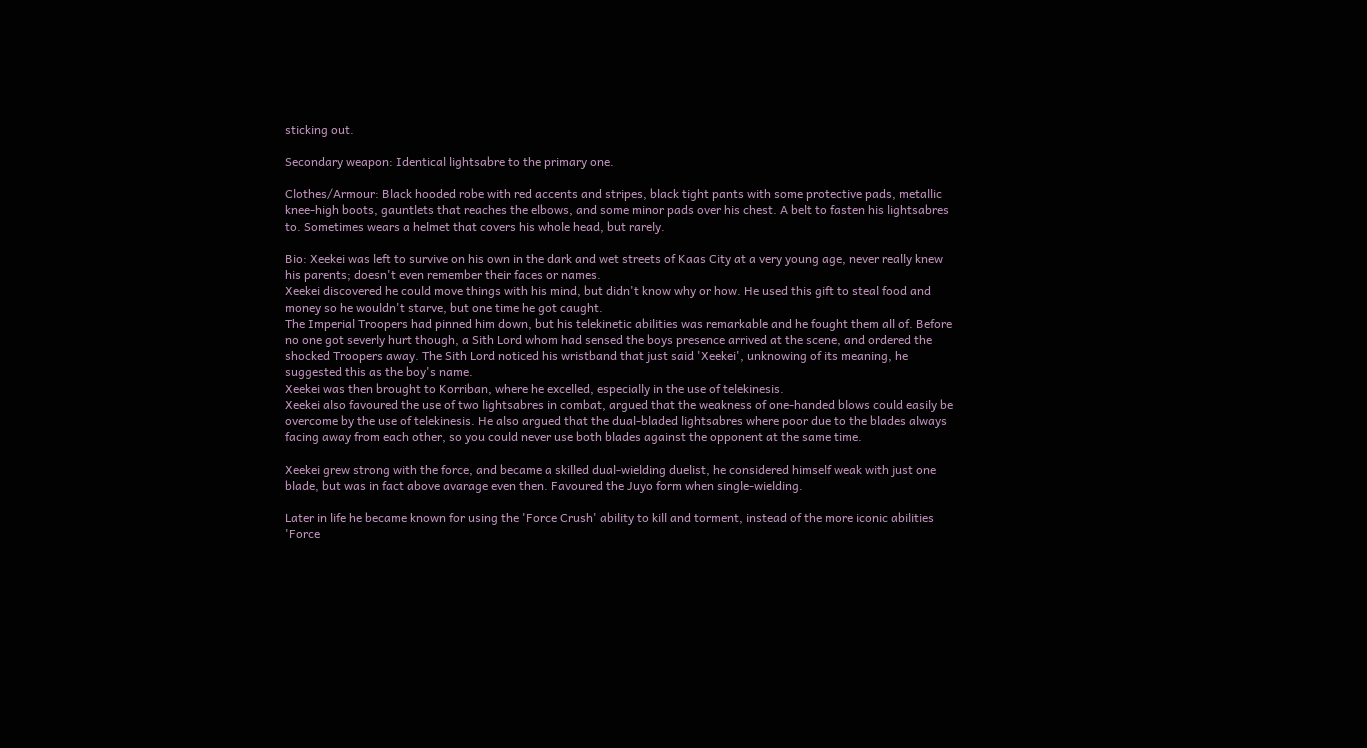sticking out.

Secondary weapon: Identical lightsabre to the primary one.

Clothes/Armour: Black hooded robe with red accents and stripes, black tight pants with some protective pads, metallic knee-high boots, gauntlets that reaches the elbows, and some minor pads over his chest. A belt to fasten his lightsabres to. Sometimes wears a helmet that covers his whole head, but rarely.

Bio: Xeekei was left to survive on his own in the dark and wet streets of Kaas City at a very young age, never really knew his parents; doesn't even remember their faces or names.
Xeekei discovered he could move things with his mind, but didn't know why or how. He used this gift to steal food and money so he wouldn't starve, but one time he got caught.
The Imperial Troopers had pinned him down, but his telekinetic abilities was remarkable and he fought them all of. Before no one got severly hurt though, a Sith Lord whom had sensed the boys presence arrived at the scene, and ordered the shocked Troopers away. The Sith Lord noticed his wristband that just said 'Xeekei', unknowing of its meaning, he suggested this as the boy's name.
Xeekei was then brought to Korriban, where he excelled, especially in the use of telekinesis.
Xeekei also favoured the use of two lightsabres in combat, argued that the weakness of one-handed blows could easily be overcome by the use of telekinesis. He also argued that the dual-bladed lightsabres where poor due to the blades always facing away from each other, so you could never use both blades against the opponent at the same time.

Xeekei grew strong with the force, and became a skilled dual-wielding duelist, he considered himself weak with just one blade, but was in fact above avarage even then. Favoured the Juyo form when single-wielding.

Later in life he became known for using the 'Force Crush' ability to kill and torment, instead of the more iconic abilities 'Force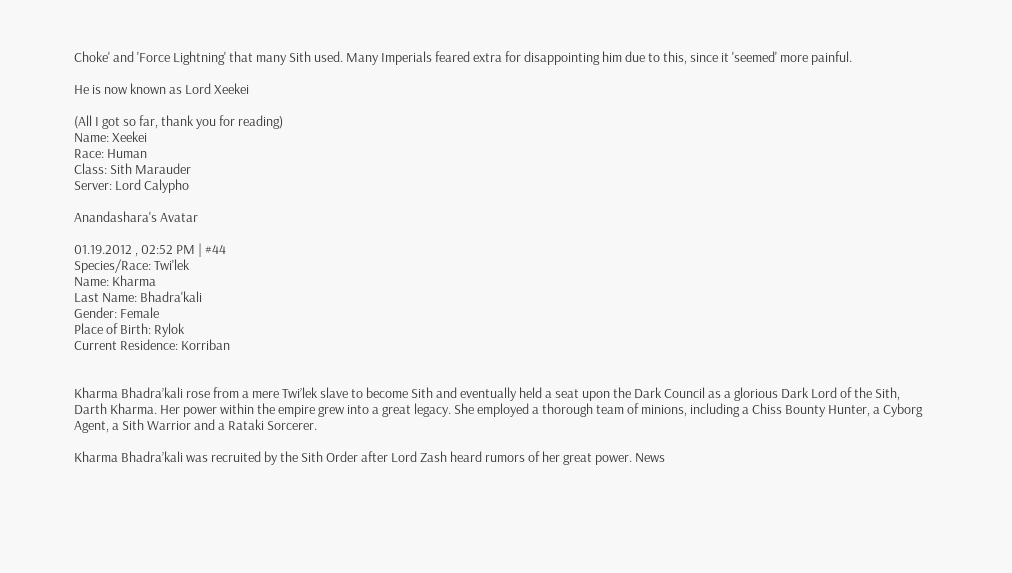Choke' and 'Force Lightning' that many Sith used. Many Imperials feared extra for disappointing him due to this, since it 'seemed' more painful.

He is now known as Lord Xeekei

(All I got so far, thank you for reading)
Name: Xeekei
Race: Human
Class: Sith Marauder
Server: Lord Calypho

Anandashara's Avatar

01.19.2012 , 02:52 PM | #44
Species/Race: Twi'lek
Name: Kharma
Last Name: Bhadra'kali
Gender: Female
Place of Birth: Rylok
Current Residence: Korriban


Kharma Bhadra’kali rose from a mere Twi’lek slave to become Sith and eventually held a seat upon the Dark Council as a glorious Dark Lord of the Sith, Darth Kharma. Her power within the empire grew into a great legacy. She employed a thorough team of minions, including a Chiss Bounty Hunter, a Cyborg Agent, a Sith Warrior and a Rataki Sorcerer.

Kharma Bhadra’kali was recruited by the Sith Order after Lord Zash heard rumors of her great power. News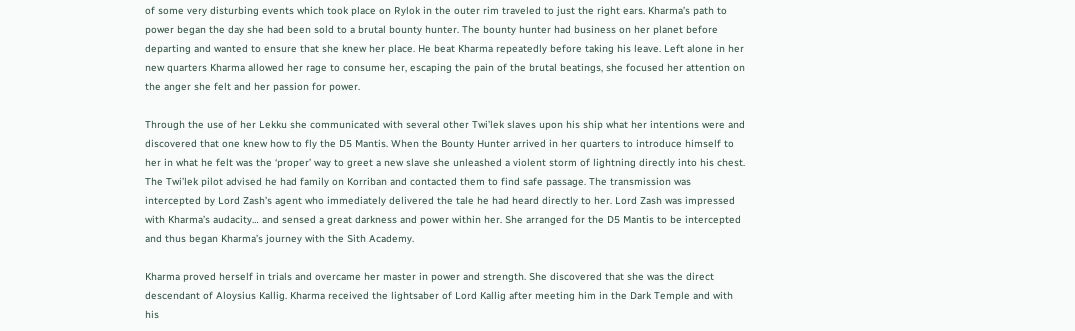of some very disturbing events which took place on Rylok in the outer rim traveled to just the right ears. Kharma’s path to power began the day she had been sold to a brutal bounty hunter. The bounty hunter had business on her planet before departing and wanted to ensure that she knew her place. He beat Kharma repeatedly before taking his leave. Left alone in her new quarters Kharma allowed her rage to consume her, escaping the pain of the brutal beatings, she focused her attention on the anger she felt and her passion for power.

Through the use of her Lekku she communicated with several other Twi’lek slaves upon his ship what her intentions were and discovered that one knew how to fly the D5 Mantis. When the Bounty Hunter arrived in her quarters to introduce himself to her in what he felt was the ‘proper’ way to greet a new slave she unleashed a violent storm of lightning directly into his chest. The Twi’lek pilot advised he had family on Korriban and contacted them to find safe passage. The transmission was intercepted by Lord Zash’s agent who immediately delivered the tale he had heard directly to her. Lord Zash was impressed with Kharma’s audacity… and sensed a great darkness and power within her. She arranged for the D5 Mantis to be intercepted and thus began Kharma’s journey with the Sith Academy.

Kharma proved herself in trials and overcame her master in power and strength. She discovered that she was the direct descendant of Aloysius Kallig. Kharma received the lightsaber of Lord Kallig after meeting him in the Dark Temple and with his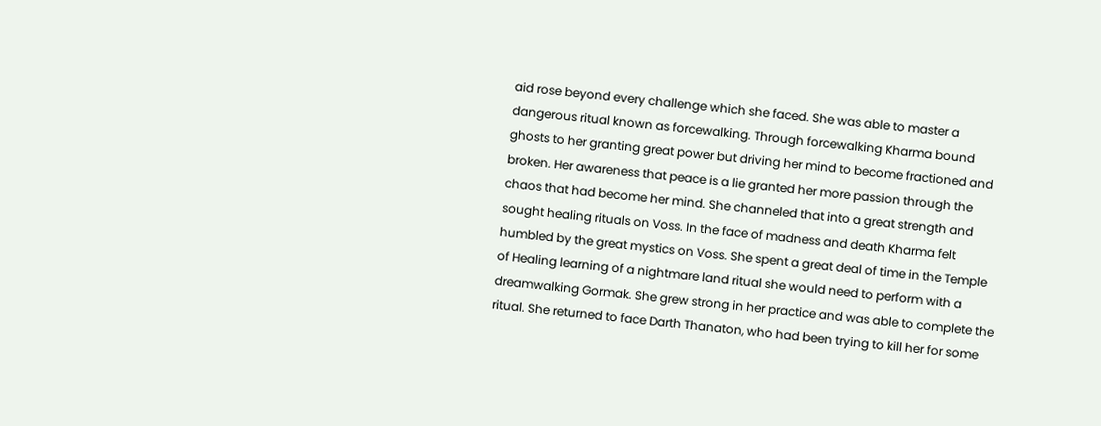aid rose beyond every challenge which she faced. She was able to master a dangerous ritual known as forcewalking. Through forcewalking Kharma bound ghosts to her granting great power but driving her mind to become fractioned and broken. Her awareness that peace is a lie granted her more passion through the chaos that had become her mind. She channeled that into a great strength and sought healing rituals on Voss. In the face of madness and death Kharma felt humbled by the great mystics on Voss. She spent a great deal of time in the Temple of Healing learning of a nightmare land ritual she would need to perform with a dreamwalking Gormak. She grew strong in her practice and was able to complete the ritual. She returned to face Darth Thanaton, who had been trying to kill her for some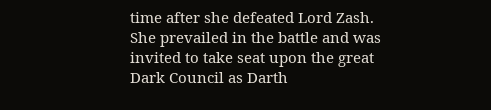time after she defeated Lord Zash. She prevailed in the battle and was invited to take seat upon the great Dark Council as Darth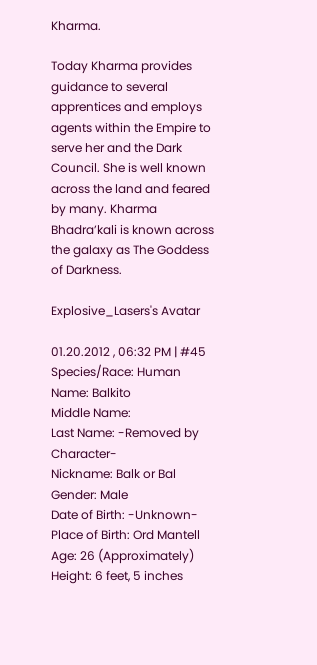Kharma.

Today Kharma provides guidance to several apprentices and employs agents within the Empire to serve her and the Dark Council. She is well known across the land and feared by many. Kharma Bhadra’kali is known across the galaxy as The Goddess of Darkness.

Explosive_Lasers's Avatar

01.20.2012 , 06:32 PM | #45
Species/Race: Human
Name: Balkito
Middle Name:
Last Name: -Removed by Character-
Nickname: Balk or Bal
Gender: Male
Date of Birth: -Unknown-
Place of Birth: Ord Mantell
Age: 26 (Approximately)
Height: 6 feet, 5 inches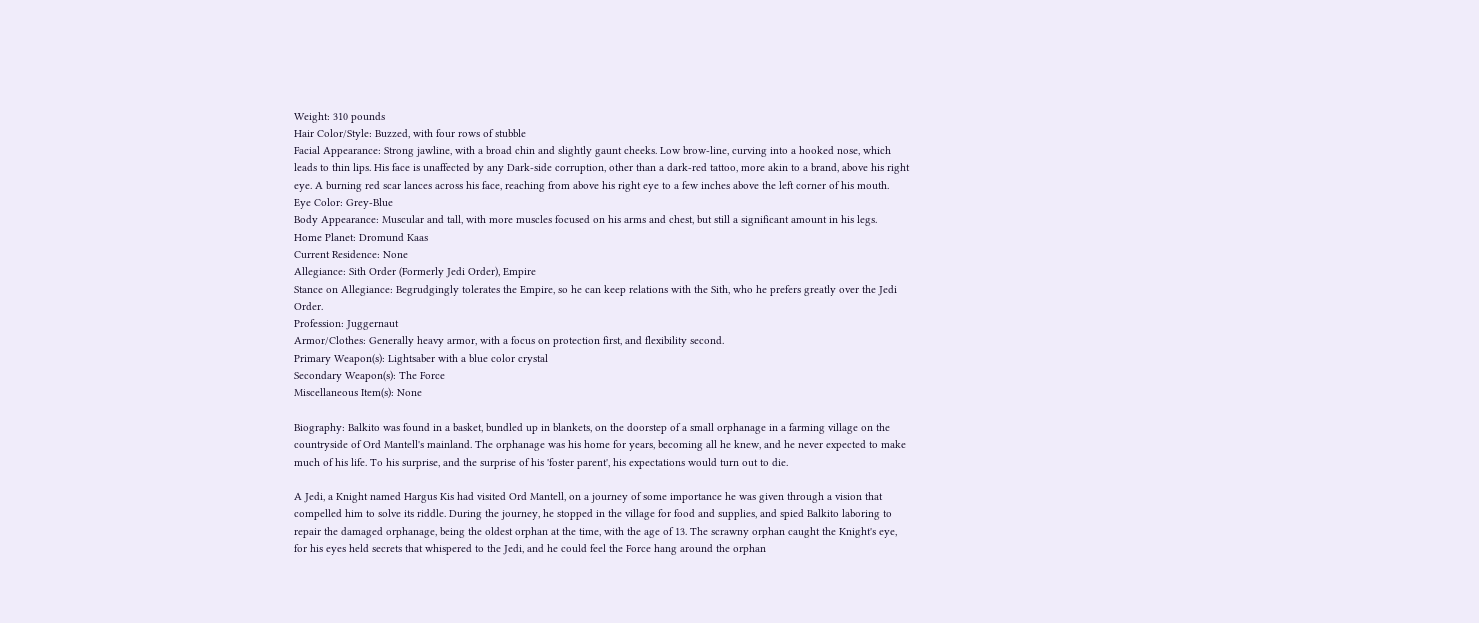Weight: 310 pounds
Hair Color/Style: Buzzed, with four rows of stubble
Facial Appearance: Strong jawline, with a broad chin and slightly gaunt cheeks. Low brow-line, curving into a hooked nose, which leads to thin lips. His face is unaffected by any Dark-side corruption, other than a dark-red tattoo, more akin to a brand, above his right eye. A burning red scar lances across his face, reaching from above his right eye to a few inches above the left corner of his mouth.
Eye Color: Grey-Blue
Body Appearance: Muscular and tall, with more muscles focused on his arms and chest, but still a significant amount in his legs.
Home Planet: Dromund Kaas
Current Residence: None
Allegiance: Sith Order (Formerly Jedi Order), Empire
Stance on Allegiance: Begrudgingly tolerates the Empire, so he can keep relations with the Sith, who he prefers greatly over the Jedi Order.
Profession: Juggernaut
Armor/Clothes: Generally heavy armor, with a focus on protection first, and flexibility second.
Primary Weapon(s): Lightsaber with a blue color crystal
Secondary Weapon(s): The Force
Miscellaneous Item(s): None

Biography: Balkito was found in a basket, bundled up in blankets, on the doorstep of a small orphanage in a farming village on the countryside of Ord Mantell's mainland. The orphanage was his home for years, becoming all he knew, and he never expected to make much of his life. To his surprise, and the surprise of his 'foster parent', his expectations would turn out to die.

A Jedi, a Knight named Hargus Kis had visited Ord Mantell, on a journey of some importance he was given through a vision that compelled him to solve its riddle. During the journey, he stopped in the village for food and supplies, and spied Balkito laboring to repair the damaged orphanage, being the oldest orphan at the time, with the age of 13. The scrawny orphan caught the Knight's eye, for his eyes held secrets that whispered to the Jedi, and he could feel the Force hang around the orphan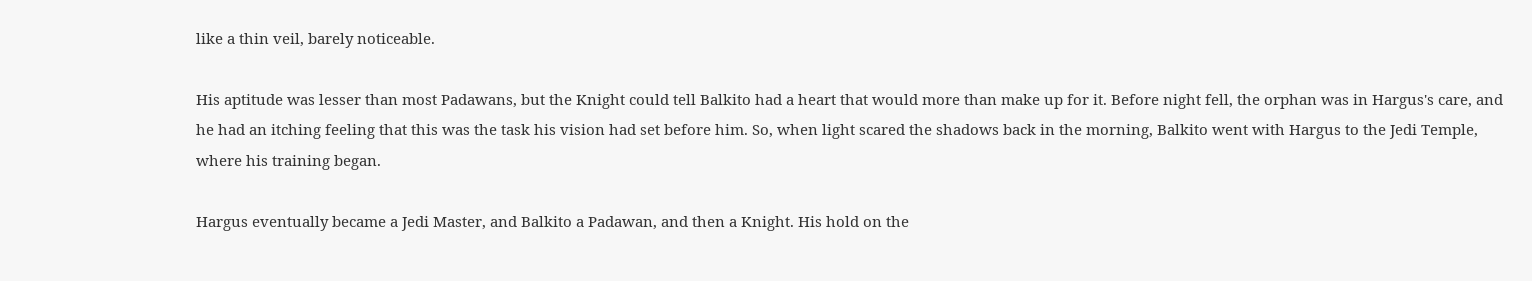like a thin veil, barely noticeable.

His aptitude was lesser than most Padawans, but the Knight could tell Balkito had a heart that would more than make up for it. Before night fell, the orphan was in Hargus's care, and he had an itching feeling that this was the task his vision had set before him. So, when light scared the shadows back in the morning, Balkito went with Hargus to the Jedi Temple, where his training began.

Hargus eventually became a Jedi Master, and Balkito a Padawan, and then a Knight. His hold on the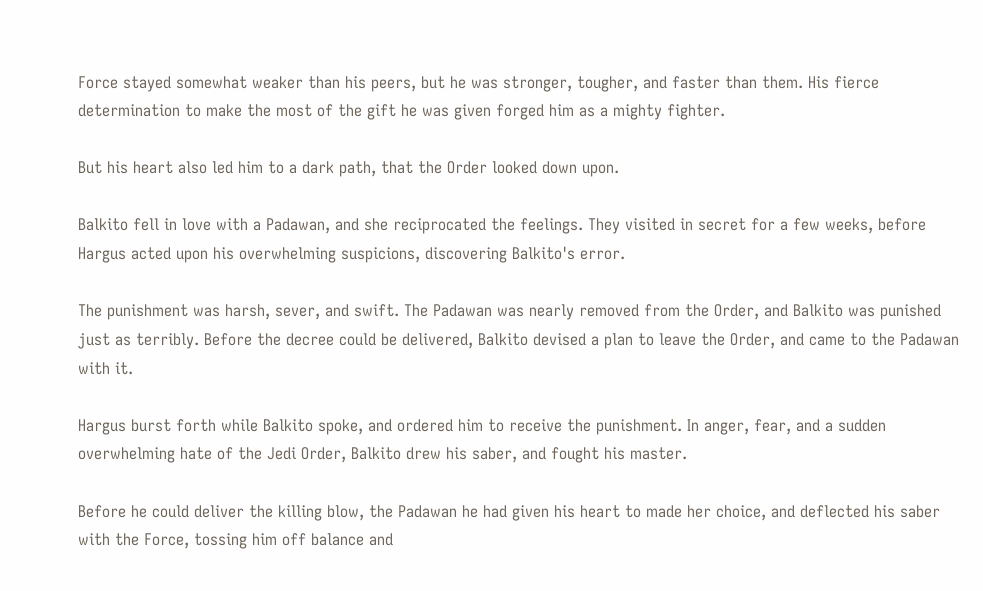Force stayed somewhat weaker than his peers, but he was stronger, tougher, and faster than them. His fierce determination to make the most of the gift he was given forged him as a mighty fighter.

But his heart also led him to a dark path, that the Order looked down upon.

Balkito fell in love with a Padawan, and she reciprocated the feelings. They visited in secret for a few weeks, before Hargus acted upon his overwhelming suspicions, discovering Balkito's error.

The punishment was harsh, sever, and swift. The Padawan was nearly removed from the Order, and Balkito was punished just as terribly. Before the decree could be delivered, Balkito devised a plan to leave the Order, and came to the Padawan with it.

Hargus burst forth while Balkito spoke, and ordered him to receive the punishment. In anger, fear, and a sudden overwhelming hate of the Jedi Order, Balkito drew his saber, and fought his master.

Before he could deliver the killing blow, the Padawan he had given his heart to made her choice, and deflected his saber with the Force, tossing him off balance and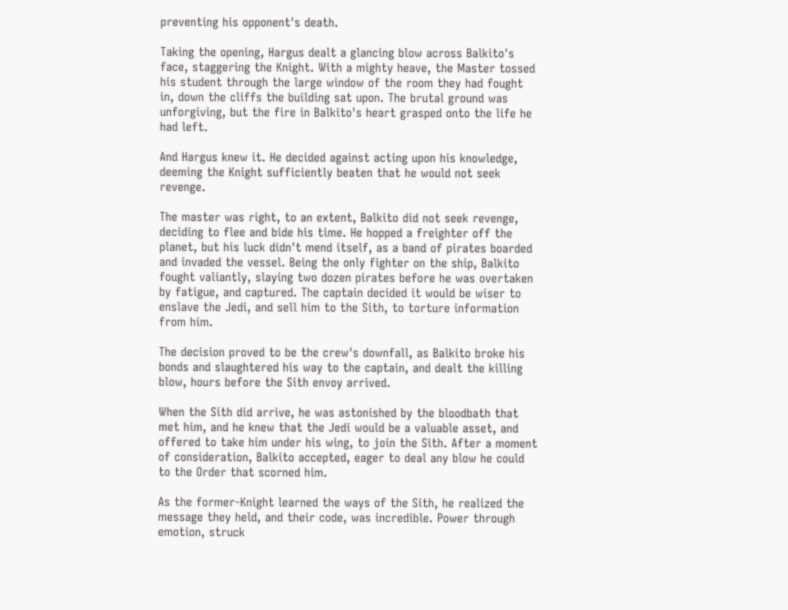preventing his opponent's death.

Taking the opening, Hargus dealt a glancing blow across Balkito's face, staggering the Knight. With a mighty heave, the Master tossed his student through the large window of the room they had fought in, down the cliffs the building sat upon. The brutal ground was unforgiving, but the fire in Balkito's heart grasped onto the life he had left.

And Hargus knew it. He decided against acting upon his knowledge, deeming the Knight sufficiently beaten that he would not seek revenge.

The master was right, to an extent, Balkito did not seek revenge, deciding to flee and bide his time. He hopped a freighter off the planet, but his luck didn't mend itself, as a band of pirates boarded and invaded the vessel. Being the only fighter on the ship, Balkito fought valiantly, slaying two dozen pirates before he was overtaken by fatigue, and captured. The captain decided it would be wiser to enslave the Jedi, and sell him to the Sith, to torture information from him.

The decision proved to be the crew's downfall, as Balkito broke his bonds and slaughtered his way to the captain, and dealt the killing blow, hours before the Sith envoy arrived.

When the Sith did arrive, he was astonished by the bloodbath that met him, and he knew that the Jedi would be a valuable asset, and offered to take him under his wing, to join the Sith. After a moment of consideration, Balkito accepted, eager to deal any blow he could to the Order that scorned him.

As the former-Knight learned the ways of the Sith, he realized the message they held, and their code, was incredible. Power through emotion, struck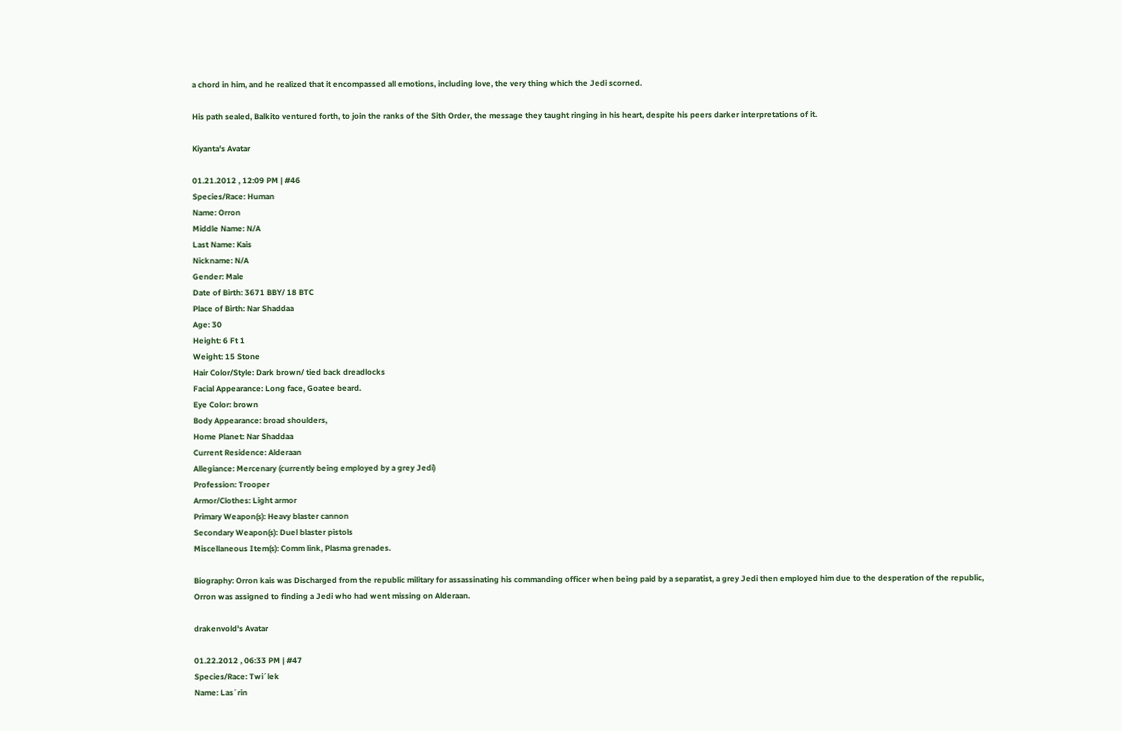a chord in him, and he realized that it encompassed all emotions, including love, the very thing which the Jedi scorned.

His path sealed, Balkito ventured forth, to join the ranks of the Sith Order, the message they taught ringing in his heart, despite his peers darker interpretations of it.

Kiyanta's Avatar

01.21.2012 , 12:09 PM | #46
Species/Race: Human
Name: Orron
Middle Name: N/A
Last Name: Kais
Nickname: N/A
Gender: Male
Date of Birth: 3671 BBY/ 18 BTC
Place of Birth: Nar Shaddaa
Age: 30
Height: 6 Ft 1
Weight: 15 Stone
Hair Color/Style: Dark brown/ tied back dreadlocks
Facial Appearance: Long face, Goatee beard.
Eye Color: brown
Body Appearance: broad shoulders,
Home Planet: Nar Shaddaa
Current Residence: Alderaan
Allegiance: Mercenary (currently being employed by a grey Jedi)
Profession: Trooper
Armor/Clothes: Light armor
Primary Weapon(s): Heavy blaster cannon
Secondary Weapon(s): Duel blaster pistols
Miscellaneous Item(s): Comm link, Plasma grenades.

Biography: Orron kais was Discharged from the republic military for assassinating his commanding officer when being paid by a separatist, a grey Jedi then employed him due to the desperation of the republic, Orron was assigned to finding a Jedi who had went missing on Alderaan.

drakenvold's Avatar

01.22.2012 , 06:33 PM | #47
Species/Race: Twi´lek
Name: Las´rin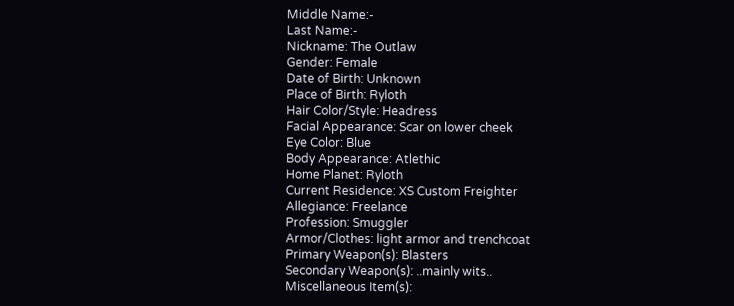Middle Name:-
Last Name:-
Nickname: The Outlaw
Gender: Female
Date of Birth: Unknown
Place of Birth: Ryloth
Hair Color/Style: Headress
Facial Appearance: Scar on lower cheek
Eye Color: Blue
Body Appearance: Atlethic
Home Planet: Ryloth
Current Residence: XS Custom Freighter
Allegiance: Freelance
Profession: Smuggler
Armor/Clothes: light armor and trenchcoat
Primary Weapon(s): Blasters
Secondary Weapon(s): ..mainly wits..
Miscellaneous Item(s):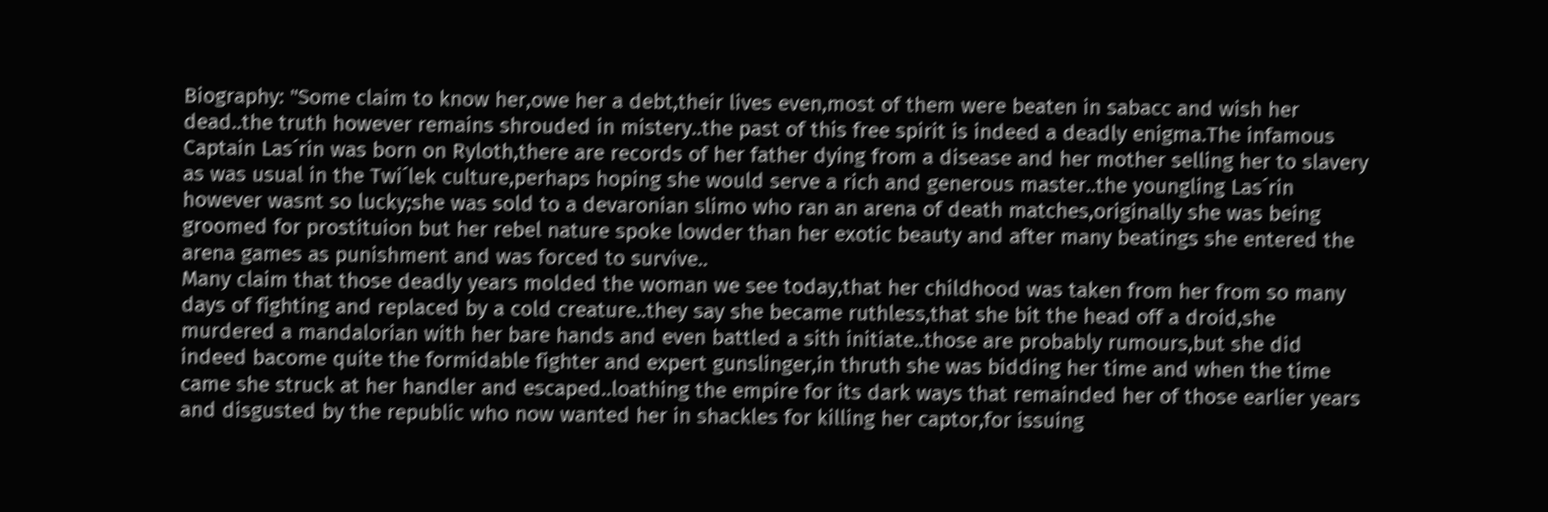Biography: "Some claim to know her,owe her a debt,their lives even,most of them were beaten in sabacc and wish her dead..the truth however remains shrouded in mistery..the past of this free spirit is indeed a deadly enigma.The infamous Captain Las´rin was born on Ryloth,there are records of her father dying from a disease and her mother selling her to slavery as was usual in the Twi´lek culture,perhaps hoping she would serve a rich and generous master..the youngling Las´rin however wasnt so lucky;she was sold to a devaronian slimo who ran an arena of death matches,originally she was being groomed for prostituion but her rebel nature spoke lowder than her exotic beauty and after many beatings she entered the arena games as punishment and was forced to survive..
Many claim that those deadly years molded the woman we see today,that her childhood was taken from her from so many days of fighting and replaced by a cold creature..they say she became ruthless,that she bit the head off a droid,she murdered a mandalorian with her bare hands and even battled a sith initiate..those are probably rumours,but she did indeed bacome quite the formidable fighter and expert gunslinger,in thruth she was bidding her time and when the time came she struck at her handler and escaped..loathing the empire for its dark ways that remainded her of those earlier years and disgusted by the republic who now wanted her in shackles for killing her captor,for issuing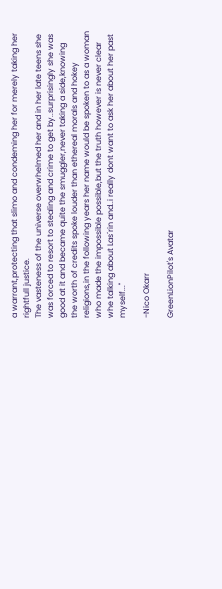a warrant,protecting that slimo and condeming her for merely taking her rightfull justice.
The vasteness of the universe overwhelmed her and in her late teens she was forced to resort to stealing and crime to get by..surprisingly she was good at it and became quite the smuggler,never taking a side,knowing the worth of credits spoke louder than ethereal morals and hokey religions,in the following years her name would be spoken to as a woman who made the impossible possible,but the truth however is never clear whe talking about Las´rin and..i really dont want to ask her about her past myself..."

-Nico Okarr

GreenLionPilot's Avatar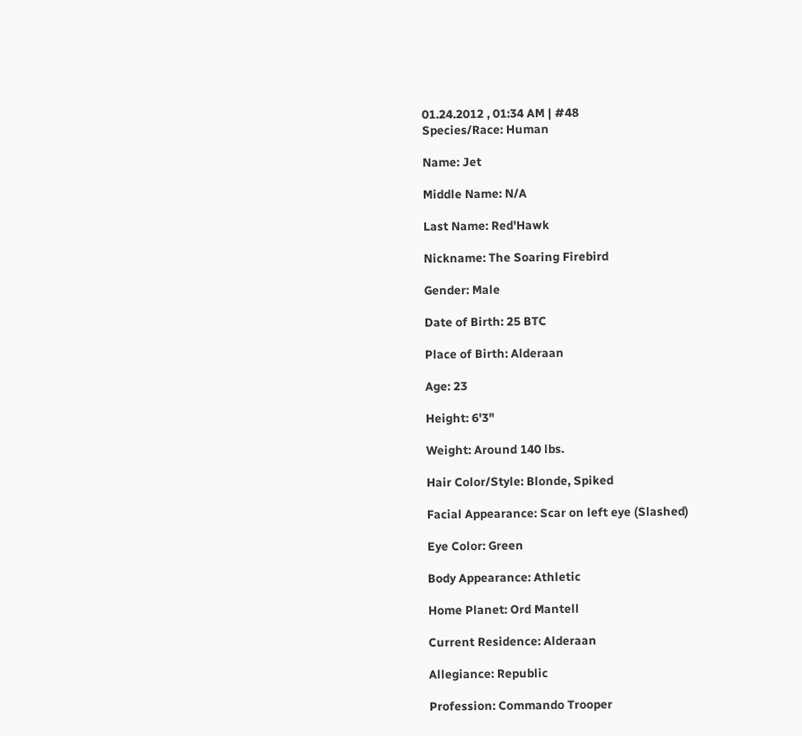01.24.2012 , 01:34 AM | #48
Species/Race: Human

Name: Jet

Middle Name: N/A

Last Name: Red'Hawk

Nickname: The Soaring Firebird

Gender: Male

Date of Birth: 25 BTC

Place of Birth: Alderaan

Age: 23

Height: 6'3"

Weight: Around 140 lbs.

Hair Color/Style: Blonde, Spiked

Facial Appearance: Scar on left eye (Slashed)

Eye Color: Green

Body Appearance: Athletic

Home Planet: Ord Mantell

Current Residence: Alderaan

Allegiance: Republic

Profession: Commando Trooper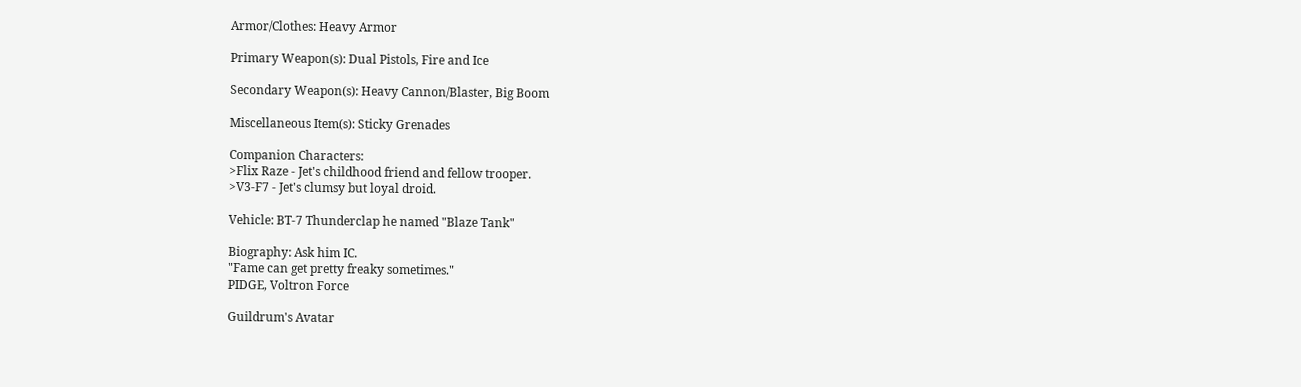Armor/Clothes: Heavy Armor

Primary Weapon(s): Dual Pistols, Fire and Ice

Secondary Weapon(s): Heavy Cannon/Blaster, Big Boom

Miscellaneous Item(s): Sticky Grenades

Companion Characters:
>Flix Raze - Jet's childhood friend and fellow trooper.
>V3-F7 - Jet's clumsy but loyal droid.

Vehicle: BT-7 Thunderclap he named "Blaze Tank"

Biography: Ask him IC.
"Fame can get pretty freaky sometimes."
PIDGE, Voltron Force

Guildrum's Avatar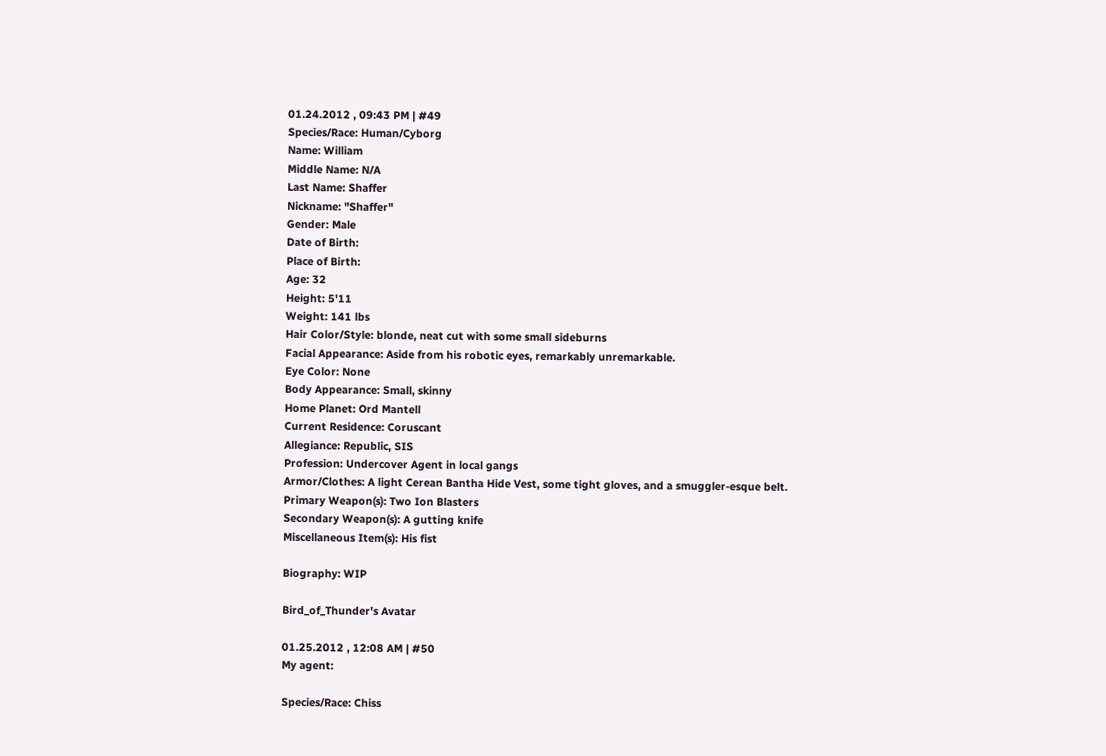01.24.2012 , 09:43 PM | #49
Species/Race: Human/Cyborg
Name: William
Middle Name: N/A
Last Name: Shaffer
Nickname: "Shaffer"
Gender: Male
Date of Birth:
Place of Birth:
Age: 32
Height: 5'11
Weight: 141 lbs
Hair Color/Style: blonde, neat cut with some small sideburns
Facial Appearance: Aside from his robotic eyes, remarkably unremarkable.
Eye Color: None
Body Appearance: Small, skinny
Home Planet: Ord Mantell
Current Residence: Coruscant
Allegiance: Republic, SIS
Profession: Undercover Agent in local gangs
Armor/Clothes: A light Cerean Bantha Hide Vest, some tight gloves, and a smuggler-esque belt.
Primary Weapon(s): Two Ion Blasters
Secondary Weapon(s): A gutting knife
Miscellaneous Item(s): His fist

Biography: WIP

Bird_of_Thunder's Avatar

01.25.2012 , 12:08 AM | #50
My agent:

Species/Race: Chiss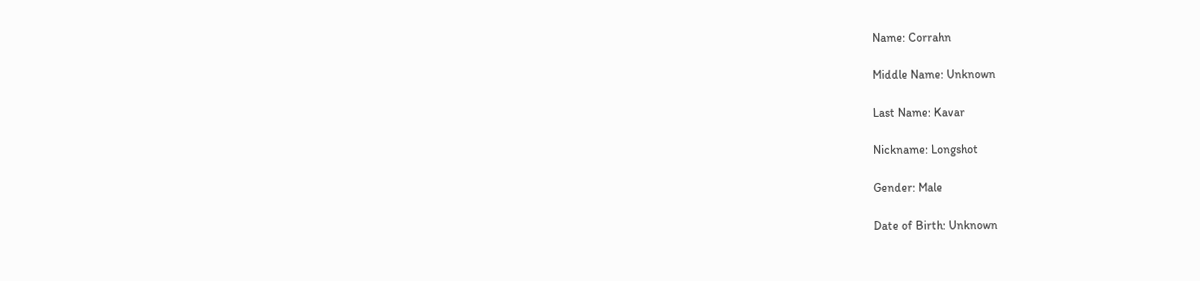Name: Corrahn

Middle Name: Unknown

Last Name: Kavar

Nickname: Longshot

Gender: Male

Date of Birth: Unknown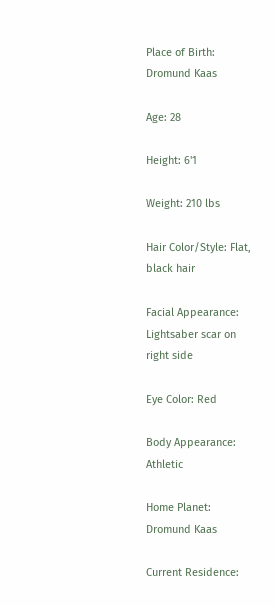Place of Birth: Dromund Kaas

Age: 28

Height: 6'1

Weight: 210 lbs

Hair Color/Style: Flat, black hair

Facial Appearance: Lightsaber scar on right side

Eye Color: Red

Body Appearance: Athletic

Home Planet: Dromund Kaas

Current Residence: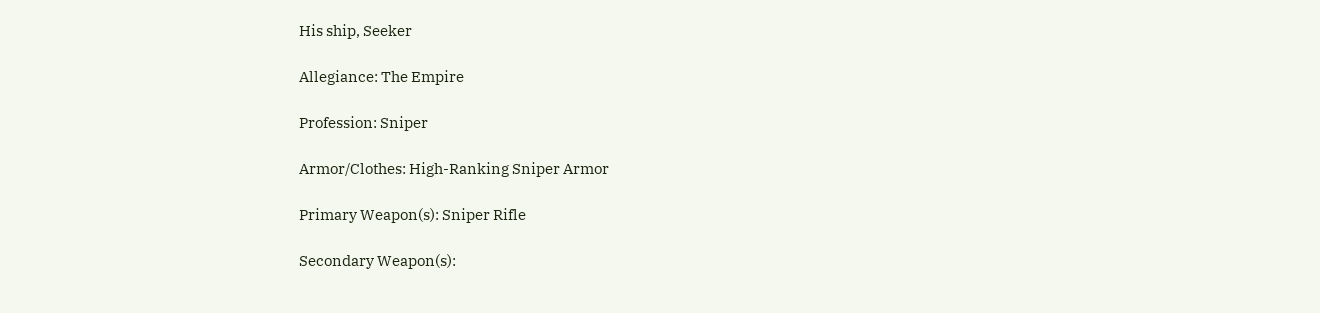His ship, Seeker

Allegiance: The Empire

Profession: Sniper

Armor/Clothes: High-Ranking Sniper Armor

Primary Weapon(s): Sniper Rifle

Secondary Weapon(s):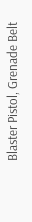Blaster Pistol, Grenade Belt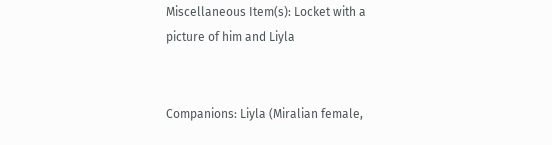Miscellaneous Item(s): Locket with a picture of him and Liyla


Companions: Liyla (Miralian female,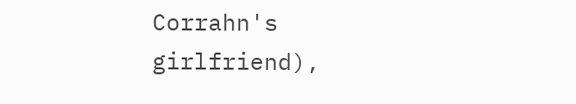Corrahn's girlfriend),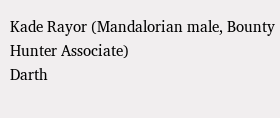Kade Rayor (Mandalorian male, Bounty Hunter Associate)
Darth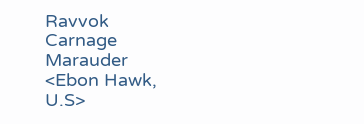Ravvok
Carnage Marauder
<Ebon Hawk, U.S>